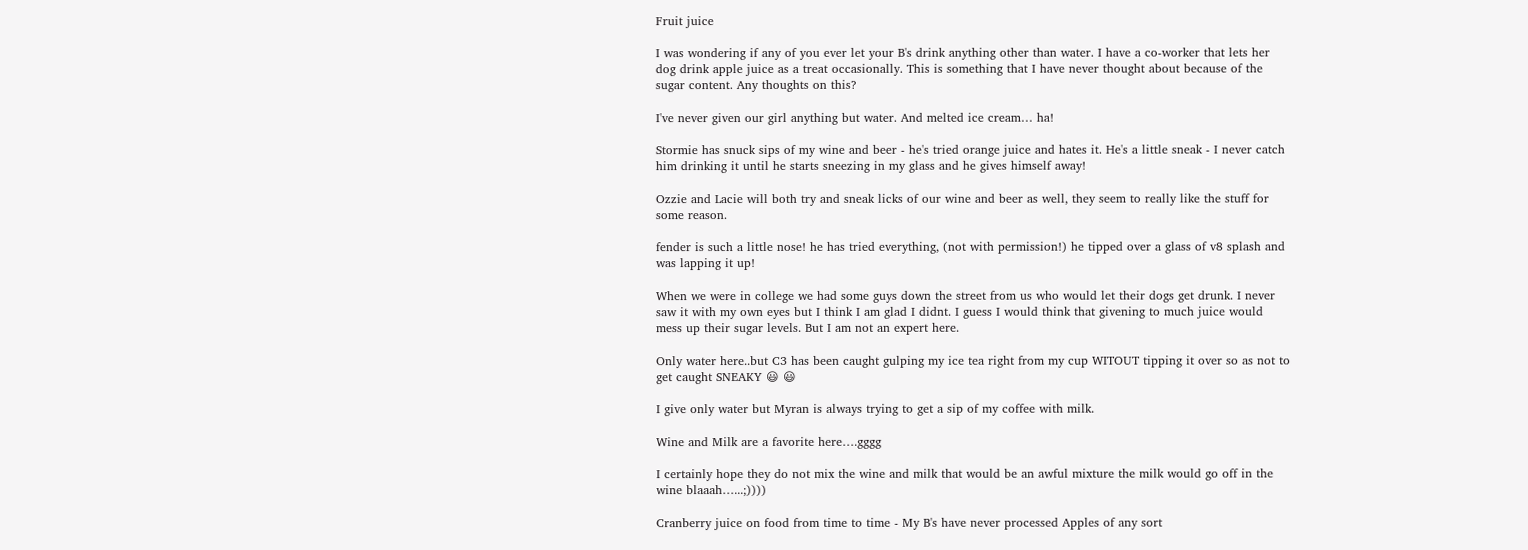Fruit juice

I was wondering if any of you ever let your B's drink anything other than water. I have a co-worker that lets her dog drink apple juice as a treat occasionally. This is something that I have never thought about because of the sugar content. Any thoughts on this?

I've never given our girl anything but water. And melted ice cream… ha!

Stormie has snuck sips of my wine and beer - he's tried orange juice and hates it. He's a little sneak - I never catch him drinking it until he starts sneezing in my glass and he gives himself away!

Ozzie and Lacie will both try and sneak licks of our wine and beer as well, they seem to really like the stuff for some reason.

fender is such a little nose! he has tried everything, (not with permission!) he tipped over a glass of v8 splash and was lapping it up!

When we were in college we had some guys down the street from us who would let their dogs get drunk. I never saw it with my own eyes but I think I am glad I didnt. I guess I would think that givening to much juice would mess up their sugar levels. But I am not an expert here.

Only water here..but C3 has been caught gulping my ice tea right from my cup WITOUT tipping it over so as not to get caught SNEAKY 😃 😃

I give only water but Myran is always trying to get a sip of my coffee with milk.

Wine and Milk are a favorite here….gggg

I certainly hope they do not mix the wine and milk that would be an awful mixture the milk would go off in the wine blaaah…...;))))

Cranberry juice on food from time to time - My B's have never processed Apples of any sort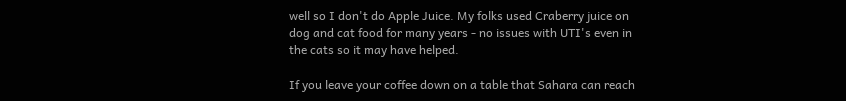well so I don't do Apple Juice. My folks used Craberry juice on dog and cat food for many years - no issues with UTI's even in the cats so it may have helped.

If you leave your coffee down on a table that Sahara can reach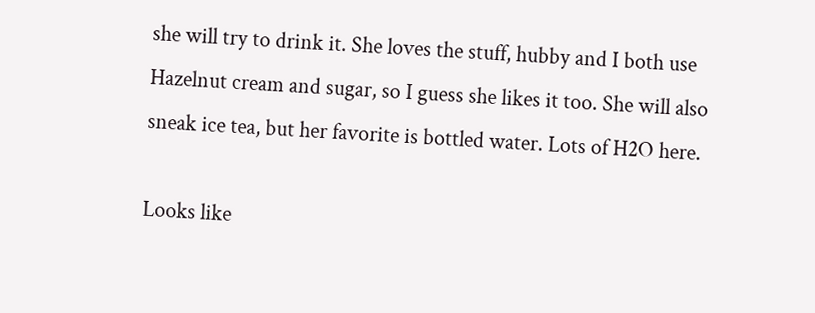she will try to drink it. She loves the stuff, hubby and I both use Hazelnut cream and sugar, so I guess she likes it too. She will also sneak ice tea, but her favorite is bottled water. Lots of H2O here.

Looks like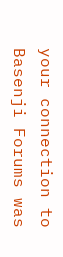your connection to Basenji Forums was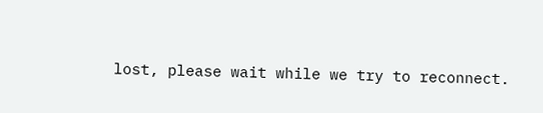lost, please wait while we try to reconnect.